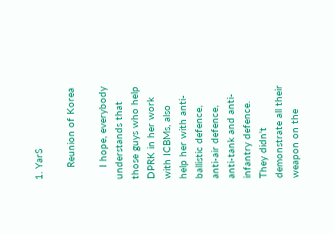1. YarS

    Reunion of Korea

    I hope, everybody understands that those guys who help DPRK in her work with ICBMs, also help her with anti-ballistic defence, anti-air defence, anti-tank and anti-infantry defence. They didn't demonstrate all their weapon on the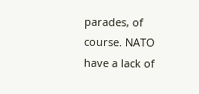parades, of course. NATO have a lack of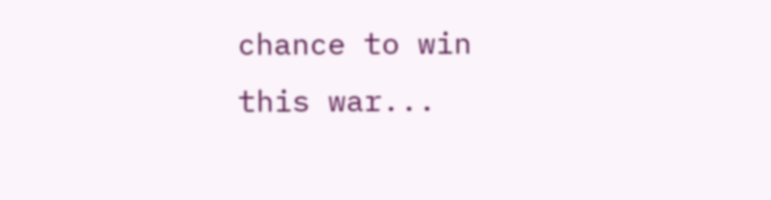chance to win this war...